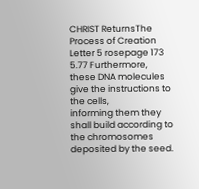CHRIST ReturnsThe Process of Creation
Letter 5 rosepage 173
5.77 Furthermore, these DNA molecules give the instructions to the cells,
informing them they shall build according to
the chromosomes deposited by the seed.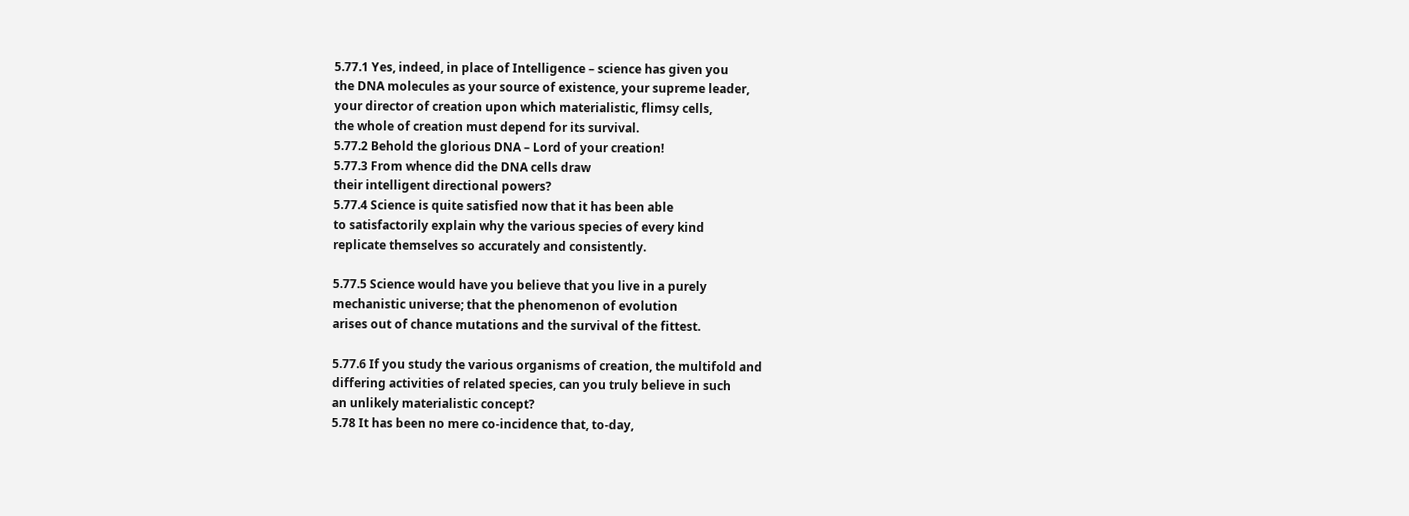5.77.1 Yes, indeed, in place of Intelligence – science has given you
the DNA molecules as your source of existence, your supreme leader,
your director of creation upon which materialistic, flimsy cells,
the whole of creation must depend for its survival.
5.77.2 Behold the glorious DNA – Lord of your creation!
5.77.3 From whence did the DNA cells draw
their intelligent directional powers?
5.77.4 Science is quite satisfied now that it has been able
to satisfactorily explain why the various species of every kind
replicate themselves so accurately and consistently.

5.77.5 Science would have you believe that you live in a purely
mechanistic universe; that the phenomenon of evolution
arises out of chance mutations and the survival of the fittest.

5.77.6 If you study the various organisms of creation, the multifold and
differing activities of related species, can you truly believe in such
an unlikely materialistic concept?
5.78 It has been no mere co-incidence that, to-day,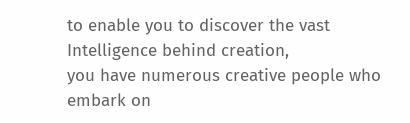to enable you to discover the vast Intelligence behind creation,
you have numerous creative people who embark on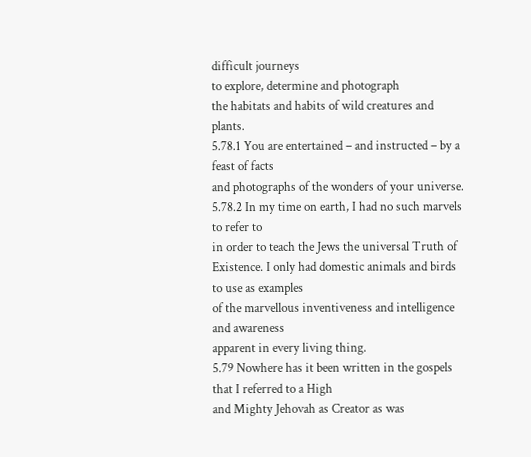difficult journeys
to explore, determine and photograph
the habitats and habits of wild creatures and plants.
5.78.1 You are entertained – and instructed – by a feast of facts
and photographs of the wonders of your universe.
5.78.2 In my time on earth, I had no such marvels to refer to
in order to teach the Jews the universal Truth of Existence. I only had domestic animals and birds to use as examples
of the marvellous inventiveness and intelligence and awareness
apparent in every living thing.
5.79 Nowhere has it been written in the gospels that I referred to a High
and Mighty Jehovah as Creator as was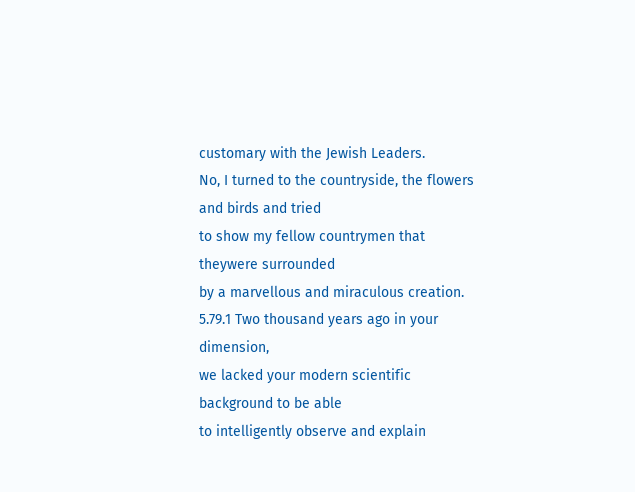customary with the Jewish Leaders.
No, I turned to the countryside, the flowers and birds and tried
to show my fellow countrymen that theywere surrounded
by a marvellous and miraculous creation.
5.79.1 Two thousand years ago in your dimension,
we lacked your modern scientific background to be able
to intelligently observe and explain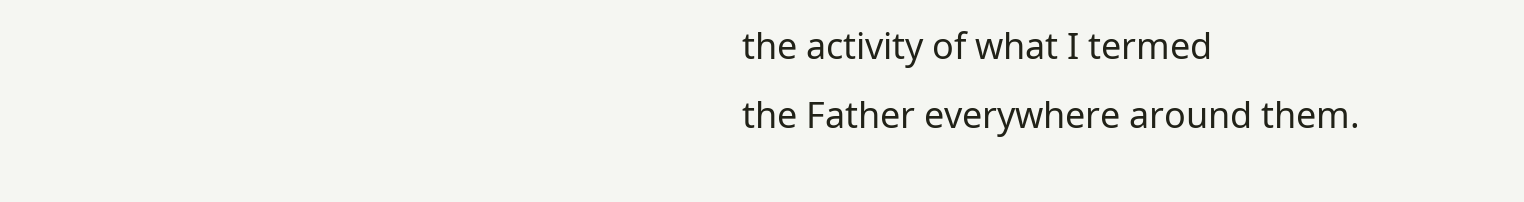the activity of what I termed
the Father everywhere around them.